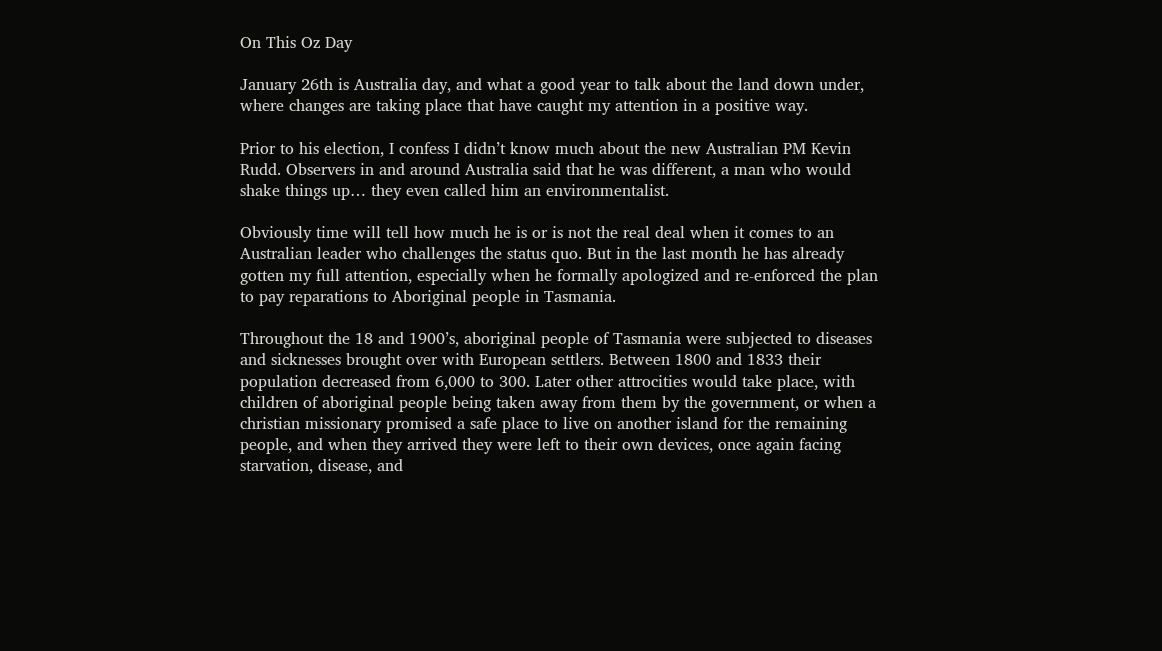On This Oz Day

January 26th is Australia day, and what a good year to talk about the land down under, where changes are taking place that have caught my attention in a positive way.

Prior to his election, I confess I didn’t know much about the new Australian PM Kevin Rudd. Observers in and around Australia said that he was different, a man who would shake things up… they even called him an environmentalist.

Obviously time will tell how much he is or is not the real deal when it comes to an Australian leader who challenges the status quo. But in the last month he has already gotten my full attention, especially when he formally apologized and re-enforced the plan to pay reparations to Aboriginal people in Tasmania.

Throughout the 18 and 1900’s, aboriginal people of Tasmania were subjected to diseases and sicknesses brought over with European settlers. Between 1800 and 1833 their population decreased from 6,000 to 300. Later other attrocities would take place, with children of aboriginal people being taken away from them by the government, or when a christian missionary promised a safe place to live on another island for the remaining people, and when they arrived they were left to their own devices, once again facing starvation, disease, and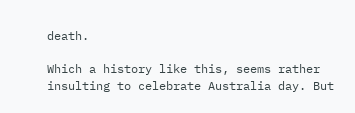death.

Which a history like this, seems rather insulting to celebrate Australia day. But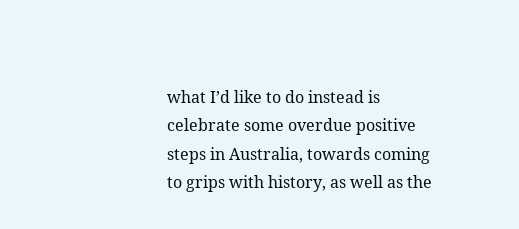what I’d like to do instead is celebrate some overdue positive steps in Australia, towards coming to grips with history, as well as the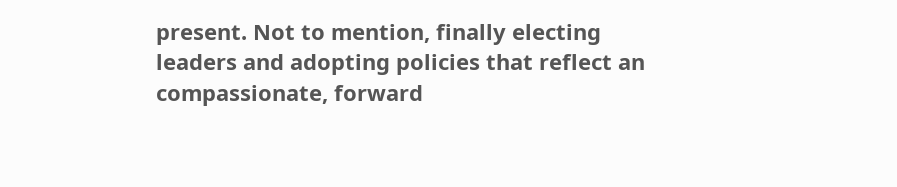present. Not to mention, finally electing leaders and adopting policies that reflect an compassionate, forward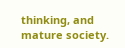thinking, and mature society.